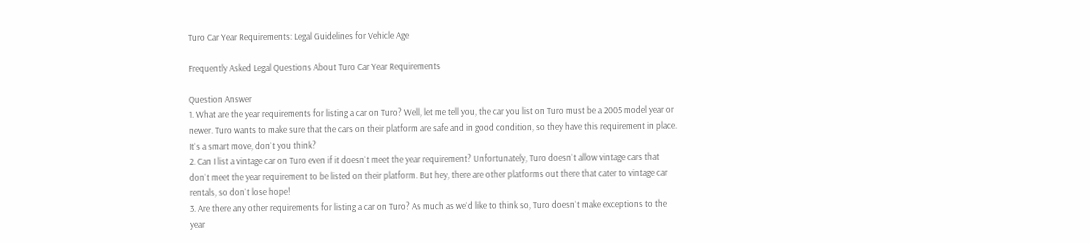Turo Car Year Requirements: Legal Guidelines for Vehicle Age

Frequently Asked Legal Questions About Turo Car Year Requirements

Question Answer
1. What are the year requirements for listing a car on Turo? Well, let me tell you, the car you list on Turo must be a 2005 model year or newer. Turo wants to make sure that the cars on their platform are safe and in good condition, so they have this requirement in place. It`s a smart move, don`t you think?
2. Can I list a vintage car on Turo even if it doesn`t meet the year requirement? Unfortunately, Turo doesn`t allow vintage cars that don`t meet the year requirement to be listed on their platform. But hey, there are other platforms out there that cater to vintage car rentals, so don`t lose hope!
3. Are there any other requirements for listing a car on Turo? As much as we`d like to think so, Turo doesn`t make exceptions to the year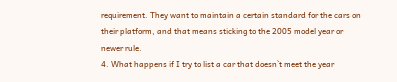requirement. They want to maintain a certain standard for the cars on their platform, and that means sticking to the 2005 model year or newer rule.
4. What happens if I try to list a car that doesn`t meet the year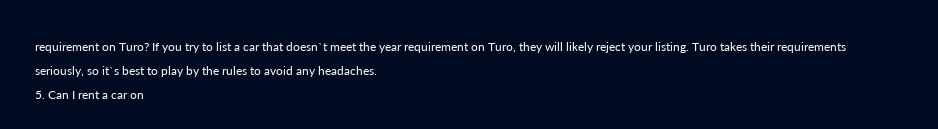requirement on Turo? If you try to list a car that doesn`t meet the year requirement on Turo, they will likely reject your listing. Turo takes their requirements seriously, so it`s best to play by the rules to avoid any headaches.
5. Can I rent a car on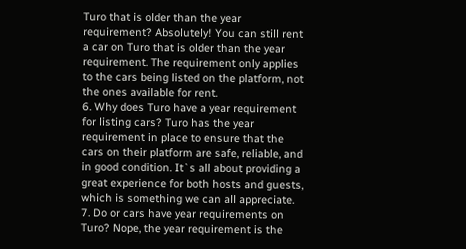Turo that is older than the year requirement? Absolutely! You can still rent a car on Turo that is older than the year requirement. The requirement only applies to the cars being listed on the platform, not the ones available for rent.
6. Why does Turo have a year requirement for listing cars? Turo has the year requirement in place to ensure that the cars on their platform are safe, reliable, and in good condition. It`s all about providing a great experience for both hosts and guests, which is something we can all appreciate.
7. Do or cars have year requirements on Turo? Nope, the year requirement is the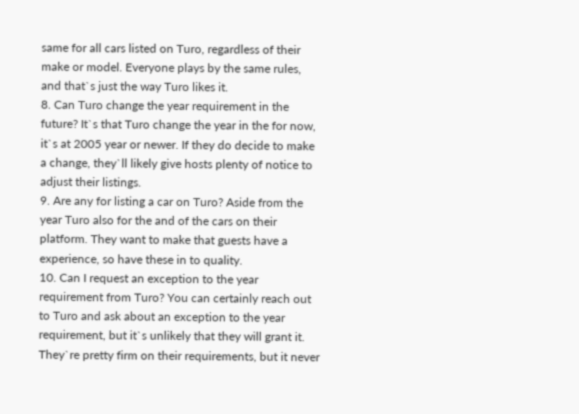same for all cars listed on Turo, regardless of their make or model. Everyone plays by the same rules, and that`s just the way Turo likes it.
8. Can Turo change the year requirement in the future? It`s that Turo change the year in the for now, it`s at 2005 year or newer. If they do decide to make a change, they`ll likely give hosts plenty of notice to adjust their listings.
9. Are any for listing a car on Turo? Aside from the year Turo also for the and of the cars on their platform. They want to make that guests have a experience, so have these in to quality.
10. Can I request an exception to the year requirement from Turo? You can certainly reach out to Turo and ask about an exception to the year requirement, but it`s unlikely that they will grant it. They`re pretty firm on their requirements, but it never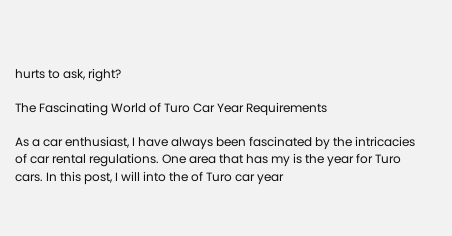hurts to ask, right?

The Fascinating World of Turo Car Year Requirements

As a car enthusiast, I have always been fascinated by the intricacies of car rental regulations. One area that has my is the year for Turo cars. In this post, I will into the of Turo car year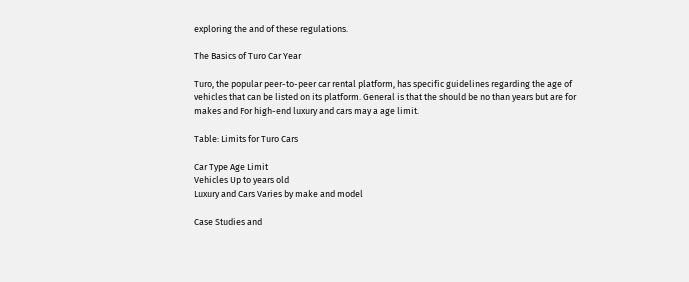exploring the and of these regulations.

The Basics of Turo Car Year

Turo, the popular peer-to-peer car rental platform, has specific guidelines regarding the age of vehicles that can be listed on its platform. General is that the should be no than years but are for makes and For high-end luxury and cars may a age limit.

Table: Limits for Turo Cars

Car Type Age Limit
Vehicles Up to years old
Luxury and Cars Varies by make and model

Case Studies and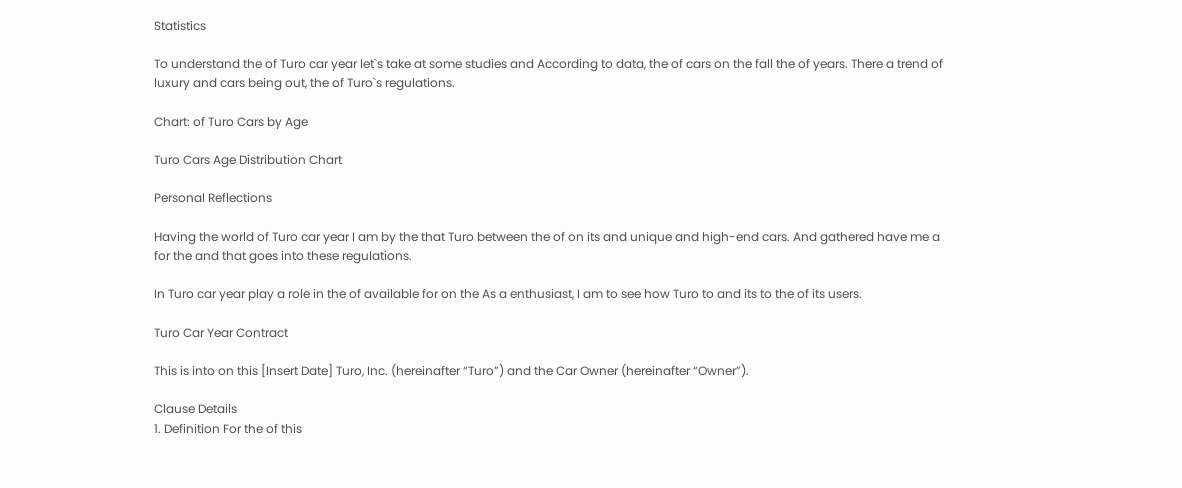Statistics

To understand the of Turo car year let`s take at some studies and According to data, the of cars on the fall the of years. There a trend of luxury and cars being out, the of Turo`s regulations.

Chart: of Turo Cars by Age

Turo Cars Age Distribution Chart

Personal Reflections

Having the world of Turo car year I am by the that Turo between the of on its and unique and high-end cars. And gathered have me a for the and that goes into these regulations.

In Turo car year play a role in the of available for on the As a enthusiast, I am to see how Turo to and its to the of its users.

Turo Car Year Contract

This is into on this [Insert Date] Turo, Inc. (hereinafter “Turo”) and the Car Owner (hereinafter “Owner”).

Clause Details
1. Definition For the of this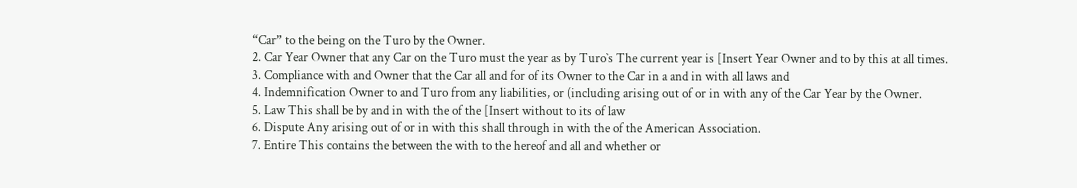“Car” to the being on the Turo by the Owner.
2. Car Year Owner that any Car on the Turo must the year as by Turo`s The current year is [Insert Year Owner and to by this at all times.
3. Compliance with and Owner that the Car all and for of its Owner to the Car in a and in with all laws and
4. Indemnification Owner to and Turo from any liabilities, or (including arising out of or in with any of the Car Year by the Owner.
5. Law This shall be by and in with the of the [Insert without to its of law
6. Dispute Any arising out of or in with this shall through in with the of the American Association.
7. Entire This contains the between the with to the hereof and all and whether or